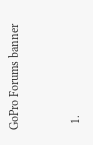GoPro Forums banner


  1.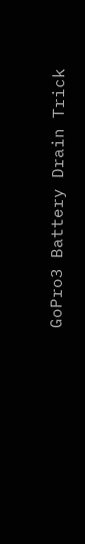GoPro3 Battery Drain Trick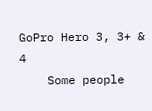GoPro Hero 3, 3+ & 4
    Some people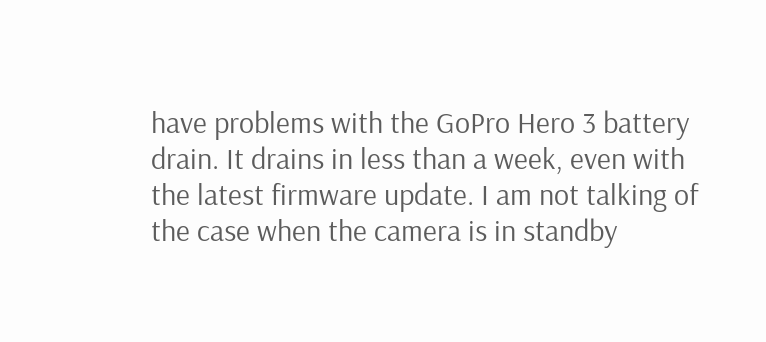have problems with the GoPro Hero 3 battery drain. It drains in less than a week, even with the latest firmware update. I am not talking of the case when the camera is in standby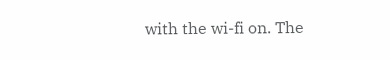with the wi-fi on. The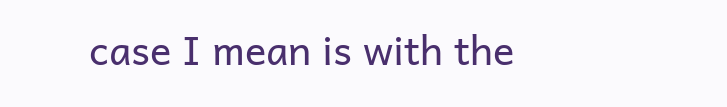case I mean is with the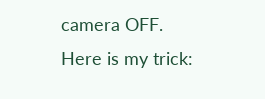camera OFF. Here is my trick: